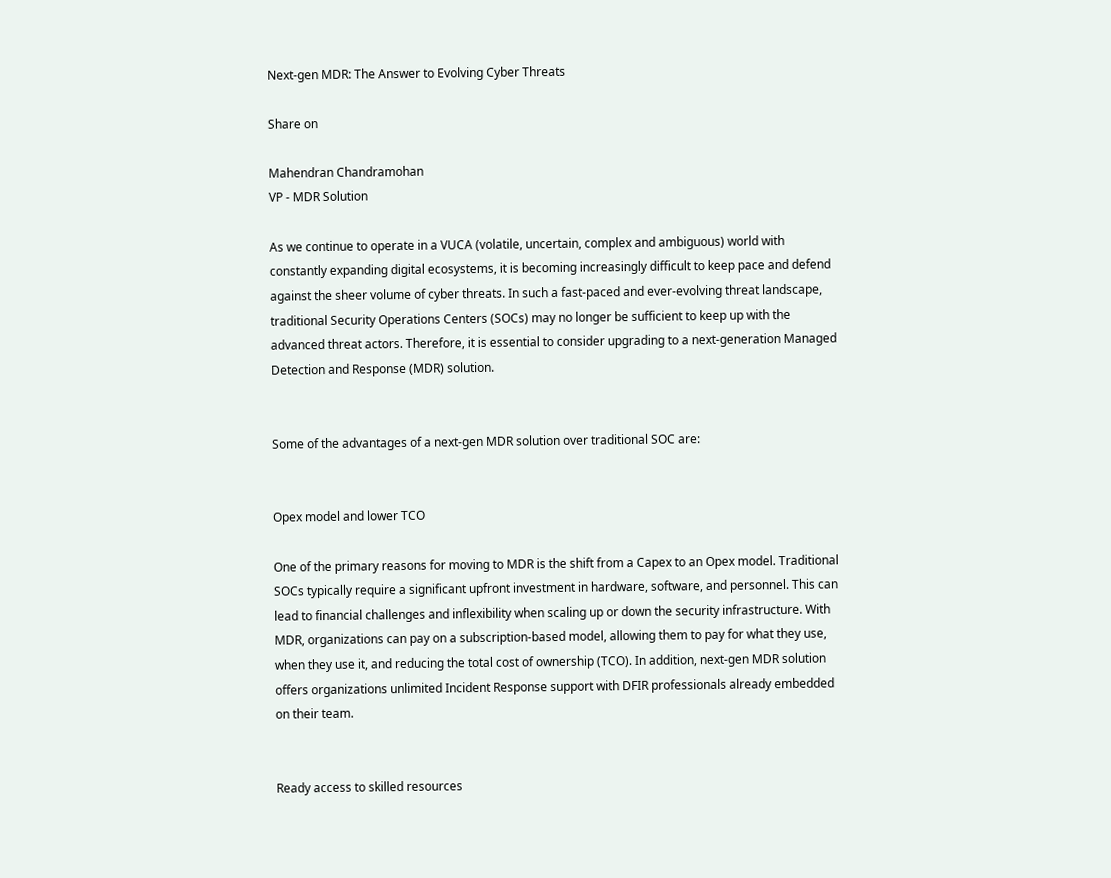Next-gen MDR: The Answer to Evolving Cyber Threats

Share on

Mahendran Chandramohan
VP - MDR Solution

As we continue to operate in a VUCA (volatile, uncertain, complex and ambiguous) world with constantly expanding digital ecosystems, it is becoming increasingly difficult to keep pace and defend against the sheer volume of cyber threats. In such a fast-paced and ever-evolving threat landscape, traditional Security Operations Centers (SOCs) may no longer be sufficient to keep up with the advanced threat actors. Therefore, it is essential to consider upgrading to a next-generation Managed Detection and Response (MDR) solution.


Some of the advantages of a next-gen MDR solution over traditional SOC are:


Opex model and lower TCO

One of the primary reasons for moving to MDR is the shift from a Capex to an Opex model. Traditional SOCs typically require a significant upfront investment in hardware, software, and personnel. This can lead to financial challenges and inflexibility when scaling up or down the security infrastructure. With MDR, organizations can pay on a subscription-based model, allowing them to pay for what they use, when they use it, and reducing the total cost of ownership (TCO). In addition, next-gen MDR solution offers organizations unlimited Incident Response support with DFIR professionals already embedded on their team.


Ready access to skilled resources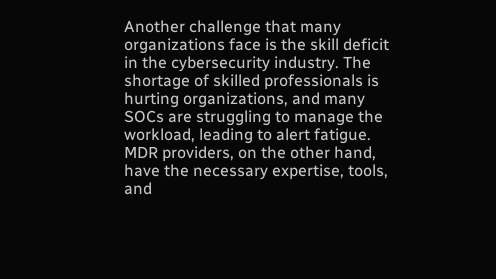Another challenge that many organizations face is the skill deficit in the cybersecurity industry. The shortage of skilled professionals is hurting organizations, and many SOCs are struggling to manage the workload, leading to alert fatigue. MDR providers, on the other hand, have the necessary expertise, tools, and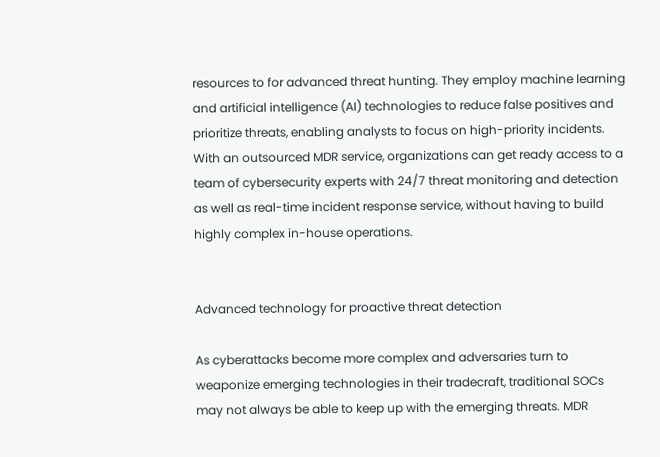resources to for advanced threat hunting. They employ machine learning and artificial intelligence (AI) technologies to reduce false positives and prioritize threats, enabling analysts to focus on high-priority incidents. With an outsourced MDR service, organizations can get ready access to a team of cybersecurity experts with 24/7 threat monitoring and detection as well as real-time incident response service, without having to build highly complex in-house operations.


Advanced technology for proactive threat detection

As cyberattacks become more complex and adversaries turn to weaponize emerging technologies in their tradecraft, traditional SOCs may not always be able to keep up with the emerging threats. MDR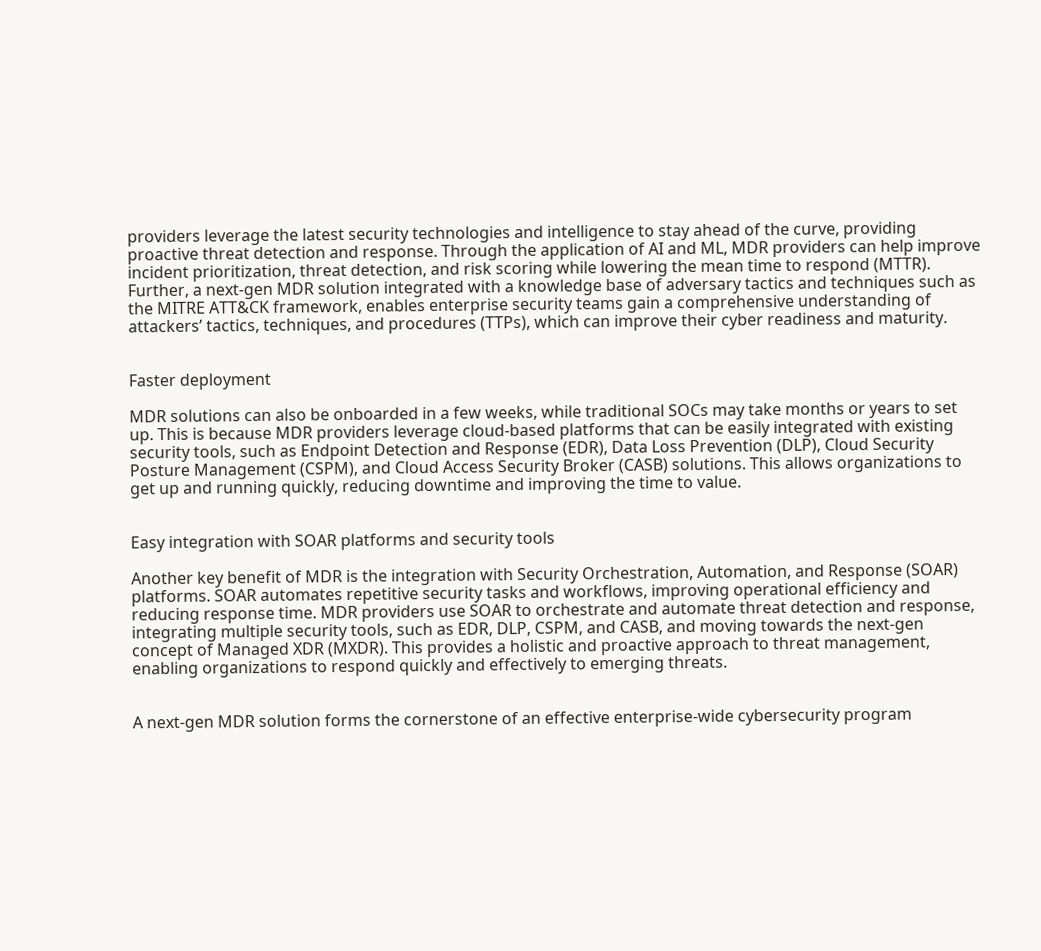providers leverage the latest security technologies and intelligence to stay ahead of the curve, providing proactive threat detection and response. Through the application of AI and ML, MDR providers can help improve incident prioritization, threat detection, and risk scoring while lowering the mean time to respond (MTTR). Further, a next-gen MDR solution integrated with a knowledge base of adversary tactics and techniques such as the MITRE ATT&CK framework, enables enterprise security teams gain a comprehensive understanding of attackers’ tactics, techniques, and procedures (TTPs), which can improve their cyber readiness and maturity.


Faster deployment

MDR solutions can also be onboarded in a few weeks, while traditional SOCs may take months or years to set up. This is because MDR providers leverage cloud-based platforms that can be easily integrated with existing security tools, such as Endpoint Detection and Response (EDR), Data Loss Prevention (DLP), Cloud Security Posture Management (CSPM), and Cloud Access Security Broker (CASB) solutions. This allows organizations to get up and running quickly, reducing downtime and improving the time to value.


Easy integration with SOAR platforms and security tools

Another key benefit of MDR is the integration with Security Orchestration, Automation, and Response (SOAR) platforms. SOAR automates repetitive security tasks and workflows, improving operational efficiency and reducing response time. MDR providers use SOAR to orchestrate and automate threat detection and response, integrating multiple security tools, such as EDR, DLP, CSPM, and CASB, and moving towards the next-gen concept of Managed XDR (MXDR). This provides a holistic and proactive approach to threat management, enabling organizations to respond quickly and effectively to emerging threats.


A next-gen MDR solution forms the cornerstone of an effective enterprise-wide cybersecurity program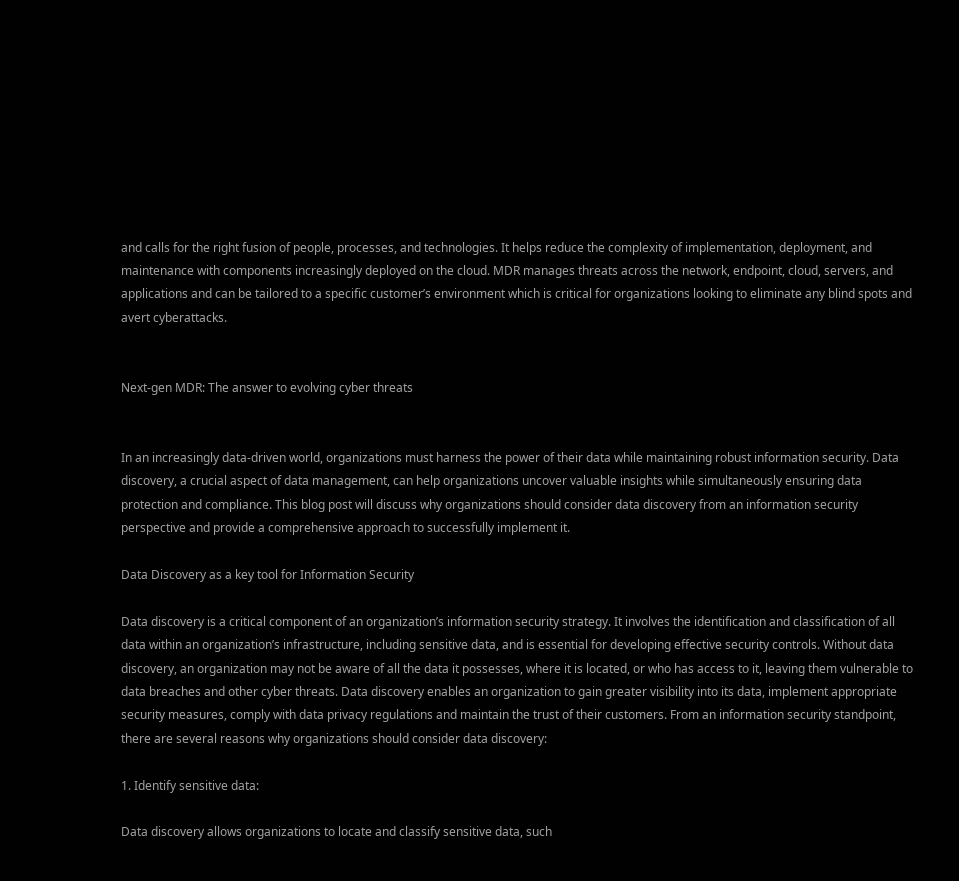and calls for the right fusion of people, processes, and technologies. It helps reduce the complexity of implementation, deployment, and maintenance with components increasingly deployed on the cloud. MDR manages threats across the network, endpoint, cloud, servers, and applications and can be tailored to a specific customer’s environment which is critical for organizations looking to eliminate any blind spots and avert cyberattacks.


Next-gen MDR: The answer to evolving cyber threats


In an increasingly data-driven world, organizations must harness the power of their data while maintaining robust information security. Data discovery, a crucial aspect of data management, can help organizations uncover valuable insights while simultaneously ensuring data protection and compliance. This blog post will discuss why organizations should consider data discovery from an information security perspective and provide a comprehensive approach to successfully implement it.

Data Discovery as a key tool for Information Security

Data discovery is a critical component of an organization’s information security strategy. It involves the identification and classification of all data within an organization’s infrastructure, including sensitive data, and is essential for developing effective security controls. Without data discovery, an organization may not be aware of all the data it possesses, where it is located, or who has access to it, leaving them vulnerable to data breaches and other cyber threats. Data discovery enables an organization to gain greater visibility into its data, implement appropriate security measures, comply with data privacy regulations and maintain the trust of their customers. From an information security standpoint, there are several reasons why organizations should consider data discovery:

1. Identify sensitive data:

Data discovery allows organizations to locate and classify sensitive data, such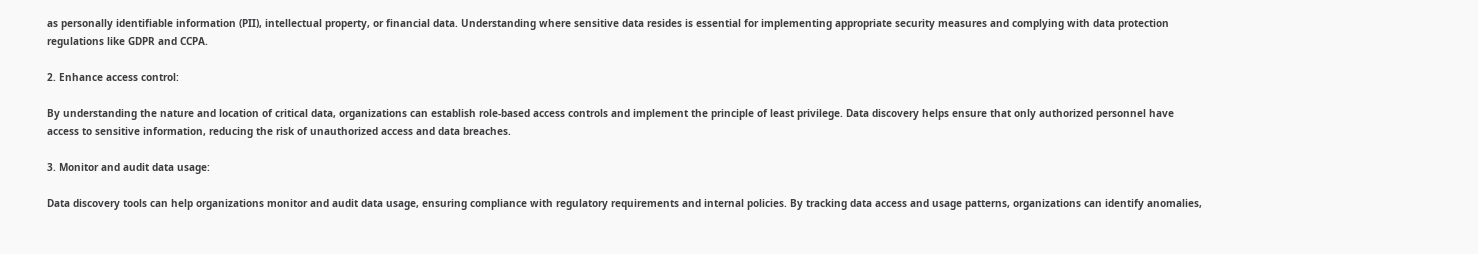as personally identifiable information (PII), intellectual property, or financial data. Understanding where sensitive data resides is essential for implementing appropriate security measures and complying with data protection regulations like GDPR and CCPA.

2. Enhance access control:

By understanding the nature and location of critical data, organizations can establish role-based access controls and implement the principle of least privilege. Data discovery helps ensure that only authorized personnel have access to sensitive information, reducing the risk of unauthorized access and data breaches.

3. Monitor and audit data usage:

Data discovery tools can help organizations monitor and audit data usage, ensuring compliance with regulatory requirements and internal policies. By tracking data access and usage patterns, organizations can identify anomalies,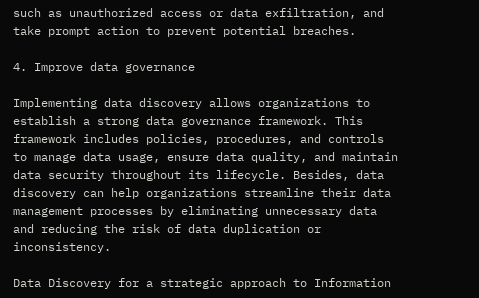such as unauthorized access or data exfiltration, and take prompt action to prevent potential breaches.

4. Improve data governance

Implementing data discovery allows organizations to establish a strong data governance framework. This framework includes policies, procedures, and controls to manage data usage, ensure data quality, and maintain data security throughout its lifecycle. Besides, data discovery can help organizations streamline their data management processes by eliminating unnecessary data and reducing the risk of data duplication or inconsistency.

Data Discovery for a strategic approach to Information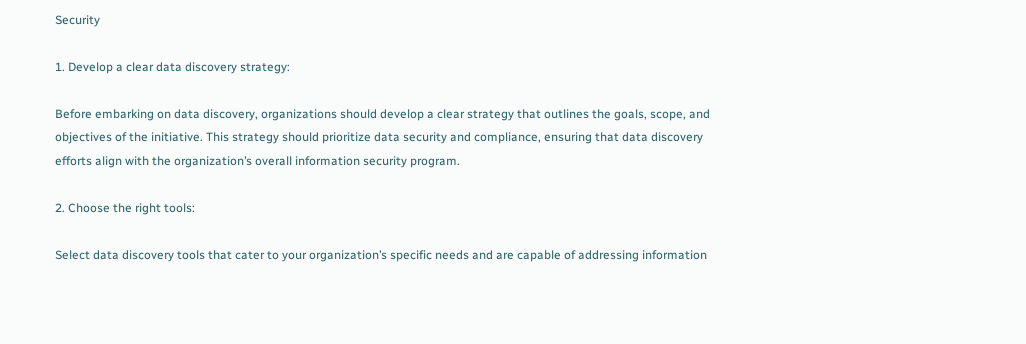Security

1. Develop a clear data discovery strategy:

Before embarking on data discovery, organizations should develop a clear strategy that outlines the goals, scope, and objectives of the initiative. This strategy should prioritize data security and compliance, ensuring that data discovery efforts align with the organization’s overall information security program.

2. Choose the right tools:

Select data discovery tools that cater to your organization’s specific needs and are capable of addressing information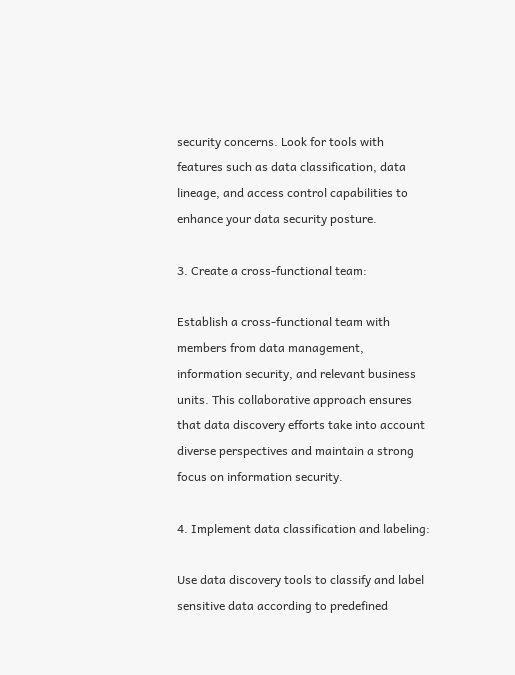security concerns. Look for tools with features such as data classification, data lineage, and access control capabilities to enhance your data security posture.

3. Create a cross-functional team:

Establish a cross-functional team with members from data management, information security, and relevant business units. This collaborative approach ensures that data discovery efforts take into account diverse perspectives and maintain a strong focus on information security.

4. Implement data classification and labeling:

Use data discovery tools to classify and label sensitive data according to predefined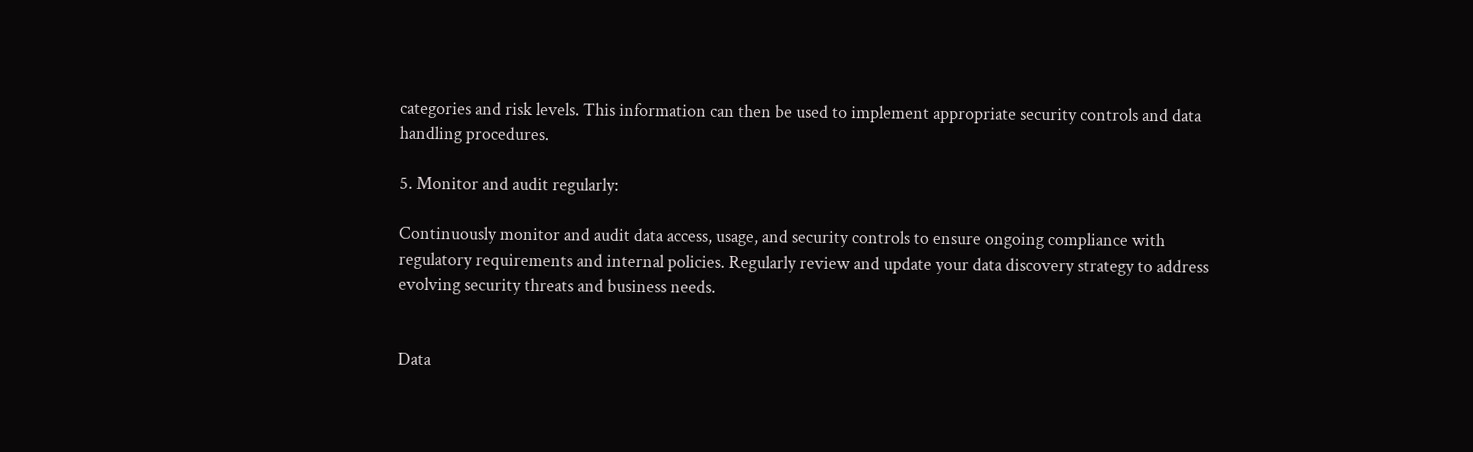categories and risk levels. This information can then be used to implement appropriate security controls and data handling procedures.

5. Monitor and audit regularly:

Continuously monitor and audit data access, usage, and security controls to ensure ongoing compliance with regulatory requirements and internal policies. Regularly review and update your data discovery strategy to address evolving security threats and business needs.


Data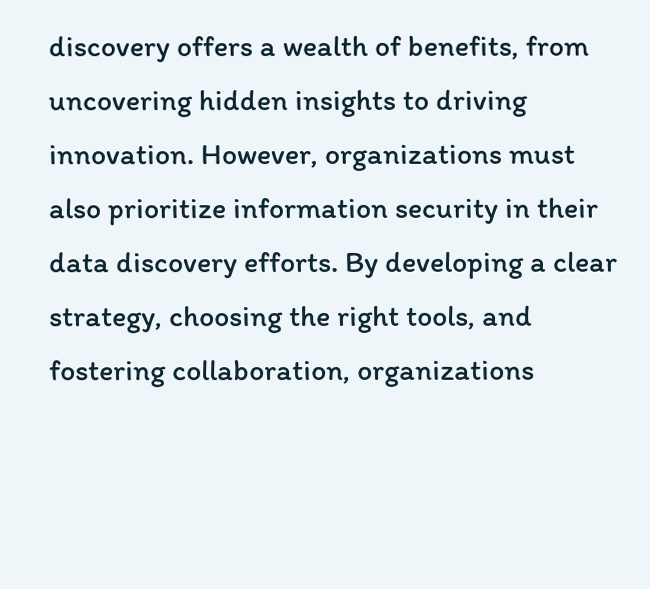discovery offers a wealth of benefits, from uncovering hidden insights to driving innovation. However, organizations must also prioritize information security in their data discovery efforts. By developing a clear strategy, choosing the right tools, and fostering collaboration, organizations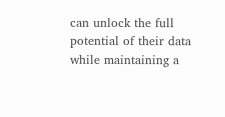can unlock the full potential of their data while maintaining a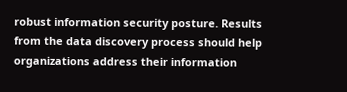robust information security posture. Results from the data discovery process should help organizations address their information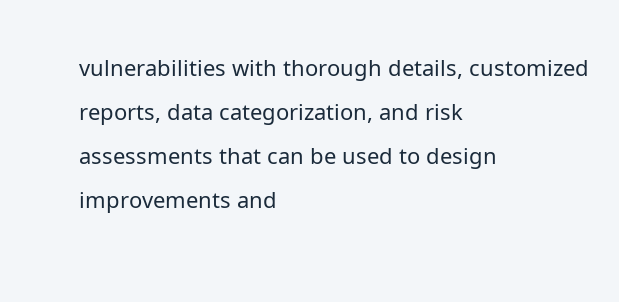vulnerabilities with thorough details, customized reports, data categorization, and risk assessments that can be used to design improvements and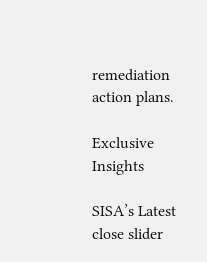remediation action plans.

Exclusive Insights

SISA’s Latest
close slider